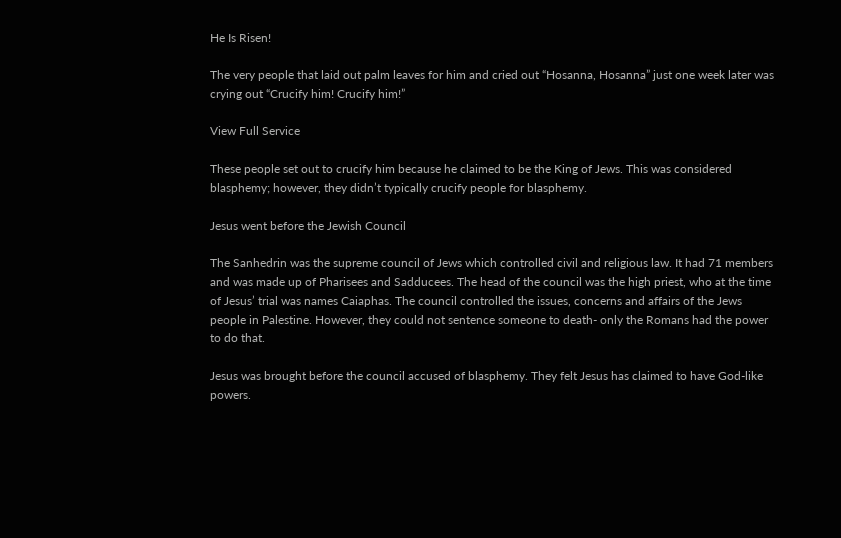He Is Risen!

The very people that laid out palm leaves for him and cried out “Hosanna, Hosanna” just one week later was crying out “Crucify him! Crucify him!”

View Full Service

These people set out to crucify him because he claimed to be the King of Jews. This was considered blasphemy; however, they didn’t typically crucify people for blasphemy.

Jesus went before the Jewish Council

The Sanhedrin was the supreme council of Jews which controlled civil and religious law. It had 71 members and was made up of Pharisees and Sadducees. The head of the council was the high priest, who at the time of Jesus’ trial was names Caiaphas. The council controlled the issues, concerns and affairs of the Jews people in Palestine. However, they could not sentence someone to death- only the Romans had the power to do that.

Jesus was brought before the council accused of blasphemy. They felt Jesus has claimed to have God-like powers.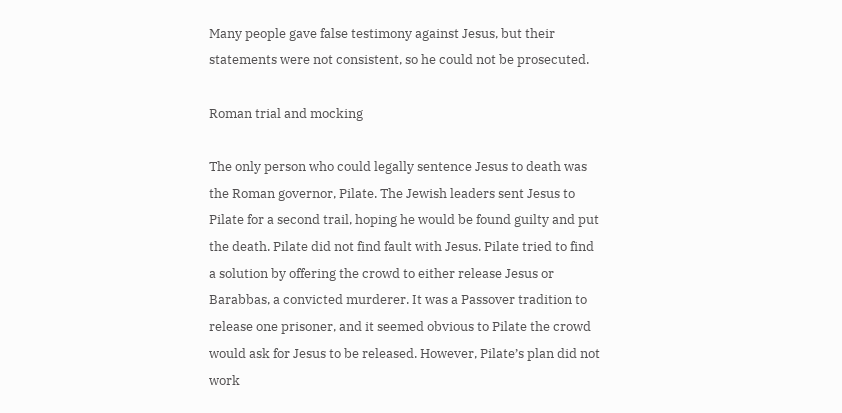Many people gave false testimony against Jesus, but their statements were not consistent, so he could not be prosecuted.

Roman trial and mocking

The only person who could legally sentence Jesus to death was the Roman governor, Pilate. The Jewish leaders sent Jesus to Pilate for a second trail, hoping he would be found guilty and put the death. Pilate did not find fault with Jesus. Pilate tried to find a solution by offering the crowd to either release Jesus or Barabbas, a convicted murderer. It was a Passover tradition to release one prisoner, and it seemed obvious to Pilate the crowd would ask for Jesus to be released. However, Pilate’s plan did not work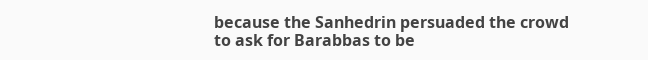because the Sanhedrin persuaded the crowd to ask for Barabbas to be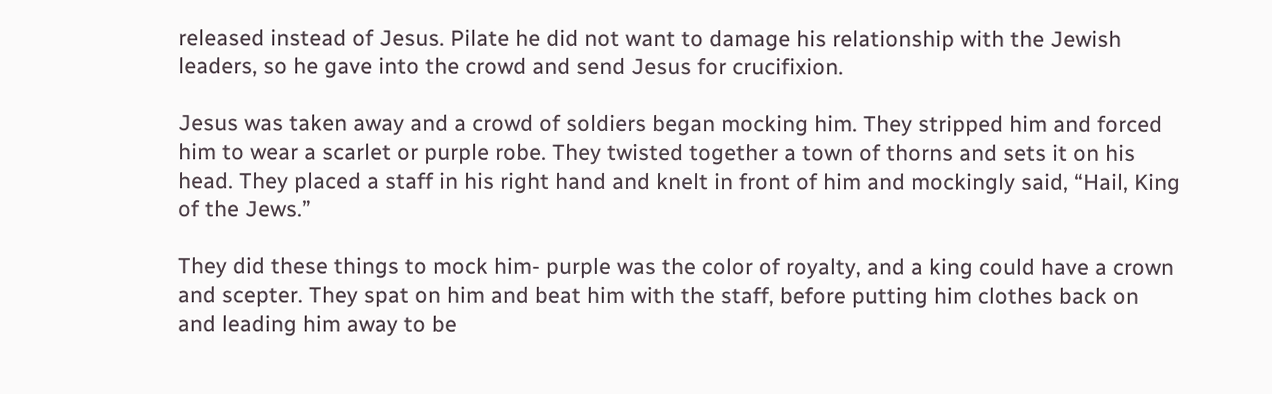released instead of Jesus. Pilate he did not want to damage his relationship with the Jewish leaders, so he gave into the crowd and send Jesus for crucifixion.

Jesus was taken away and a crowd of soldiers began mocking him. They stripped him and forced him to wear a scarlet or purple robe. They twisted together a town of thorns and sets it on his head. They placed a staff in his right hand and knelt in front of him and mockingly said, “Hail, King of the Jews.”

They did these things to mock him- purple was the color of royalty, and a king could have a crown and scepter. They spat on him and beat him with the staff, before putting him clothes back on  and leading him away to be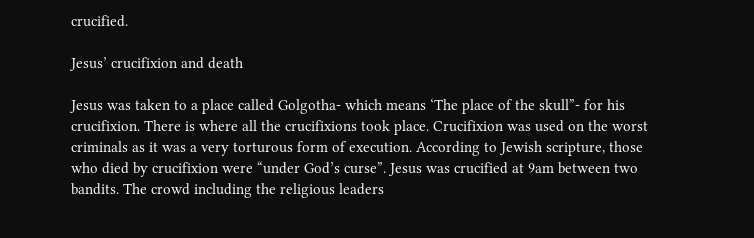crucified.

Jesus’ crucifixion and death

Jesus was taken to a place called Golgotha- which means ‘The place of the skull”- for his crucifixion. There is where all the crucifixions took place. Crucifixion was used on the worst criminals as it was a very torturous form of execution. According to Jewish scripture, those who died by crucifixion were “under God’s curse”. Jesus was crucified at 9am between two bandits. The crowd including the religious leaders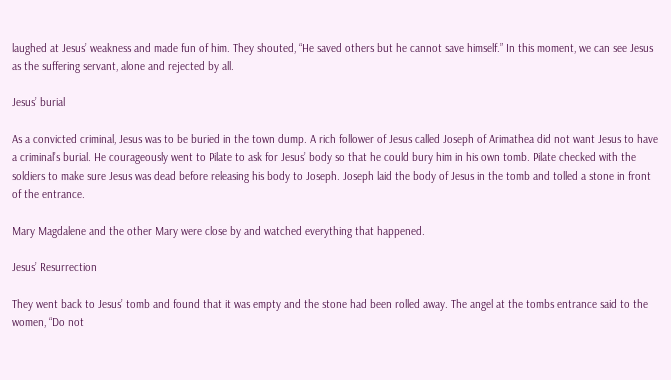laughed at Jesus’ weakness and made fun of him. They shouted, “He saved others but he cannot save himself.” In this moment, we can see Jesus as the suffering servant, alone and rejected by all.

Jesus’ burial

As a convicted criminal, Jesus was to be buried in the town dump. A rich follower of Jesus called Joseph of Arimathea did not want Jesus to have a criminal’s burial. He courageously went to Pilate to ask for Jesus’ body so that he could bury him in his own tomb. Pilate checked with the soldiers to make sure Jesus was dead before releasing his body to Joseph. Joseph laid the body of Jesus in the tomb and tolled a stone in front of the entrance.

Mary Magdalene and the other Mary were close by and watched everything that happened.

Jesus’ Resurrection

They went back to Jesus’ tomb and found that it was empty and the stone had been rolled away. The angel at the tombs entrance said to the women, “Do not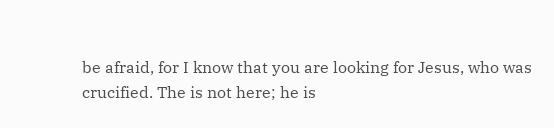be afraid, for I know that you are looking for Jesus, who was crucified. The is not here; he is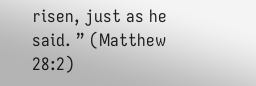risen, just as he said. ” (Matthew 28:2)